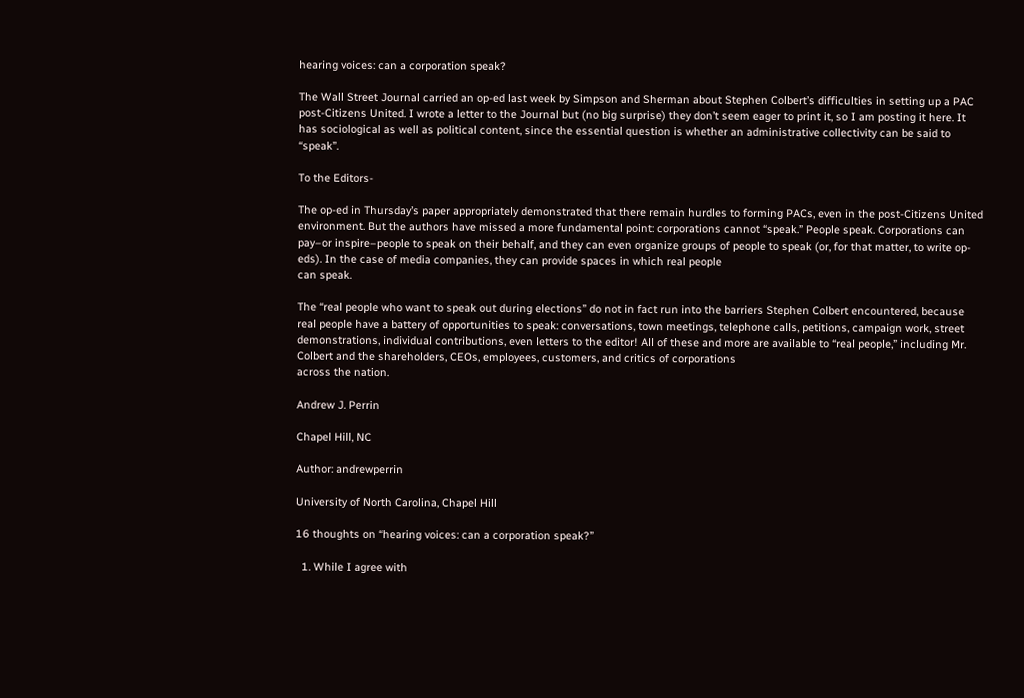hearing voices: can a corporation speak?

The Wall Street Journal carried an op-ed last week by Simpson and Sherman about Stephen Colbert’s difficulties in setting up a PAC post-Citizens United. I wrote a letter to the Journal but (no big surprise) they don’t seem eager to print it, so I am posting it here. It has sociological as well as political content, since the essential question is whether an administrative collectivity can be said to “speak”.

To the Editors-

The op-ed in Thursday’s paper appropriately demonstrated that there remain hurdles to forming PACs, even in the post-Citizens United environment. But the authors have missed a more fundamental point: corporations cannot “speak.” People speak. Corporations can pay–or inspire–people to speak on their behalf, and they can even organize groups of people to speak (or, for that matter, to write op-eds). In the case of media companies, they can provide spaces in which real people
can speak.

The “real people who want to speak out during elections” do not in fact run into the barriers Stephen Colbert encountered, because real people have a battery of opportunities to speak: conversations, town meetings, telephone calls, petitions, campaign work, street demonstrations, individual contributions, even letters to the editor! All of these and more are available to “real people,” including Mr. Colbert and the shareholders, CEOs, employees, customers, and critics of corporations
across the nation.

Andrew J. Perrin

Chapel Hill, NC

Author: andrewperrin

University of North Carolina, Chapel Hill

16 thoughts on “hearing voices: can a corporation speak?”

  1. While I agree with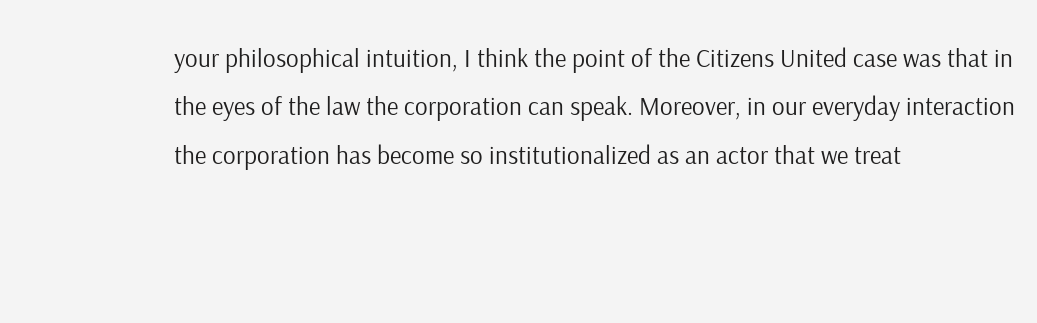your philosophical intuition, I think the point of the Citizens United case was that in the eyes of the law the corporation can speak. Moreover, in our everyday interaction the corporation has become so institutionalized as an actor that we treat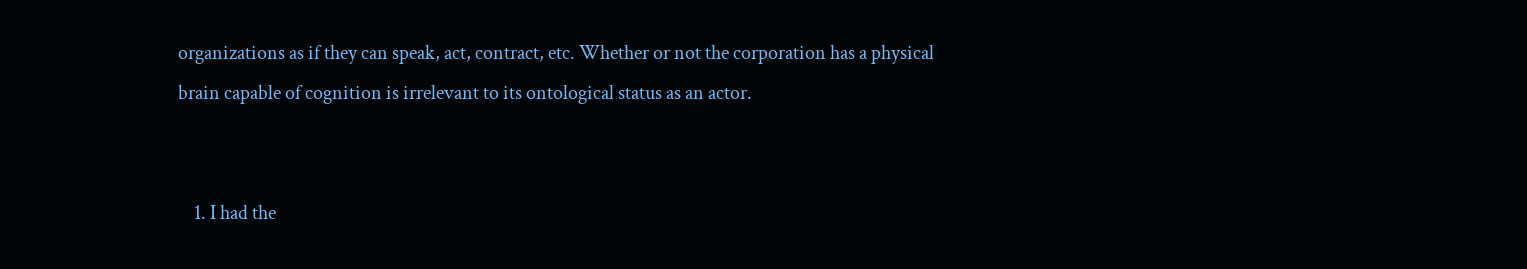organizations as if they can speak, act, contract, etc. Whether or not the corporation has a physical brain capable of cognition is irrelevant to its ontological status as an actor.


    1. I had the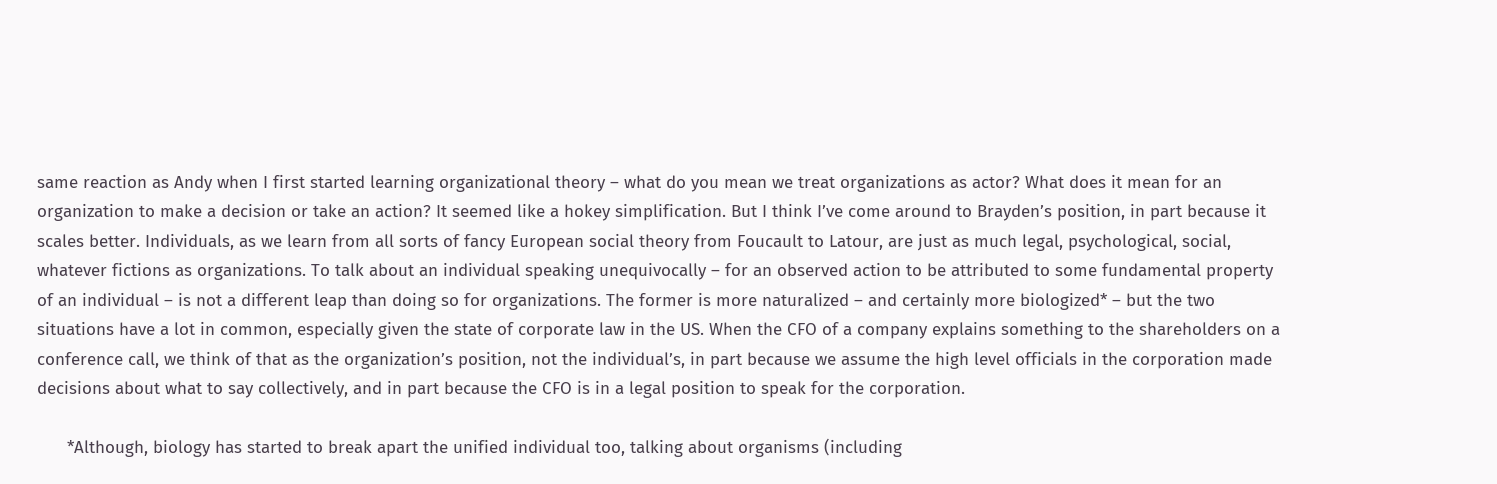same reaction as Andy when I first started learning organizational theory – what do you mean we treat organizations as actor? What does it mean for an organization to make a decision or take an action? It seemed like a hokey simplification. But I think I’ve come around to Brayden’s position, in part because it scales better. Individuals, as we learn from all sorts of fancy European social theory from Foucault to Latour, are just as much legal, psychological, social, whatever fictions as organizations. To talk about an individual speaking unequivocally – for an observed action to be attributed to some fundamental property of an individual – is not a different leap than doing so for organizations. The former is more naturalized – and certainly more biologized* – but the two situations have a lot in common, especially given the state of corporate law in the US. When the CFO of a company explains something to the shareholders on a conference call, we think of that as the organization’s position, not the individual’s, in part because we assume the high level officials in the corporation made decisions about what to say collectively, and in part because the CFO is in a legal position to speak for the corporation.

      *Although, biology has started to break apart the unified individual too, talking about organisms (including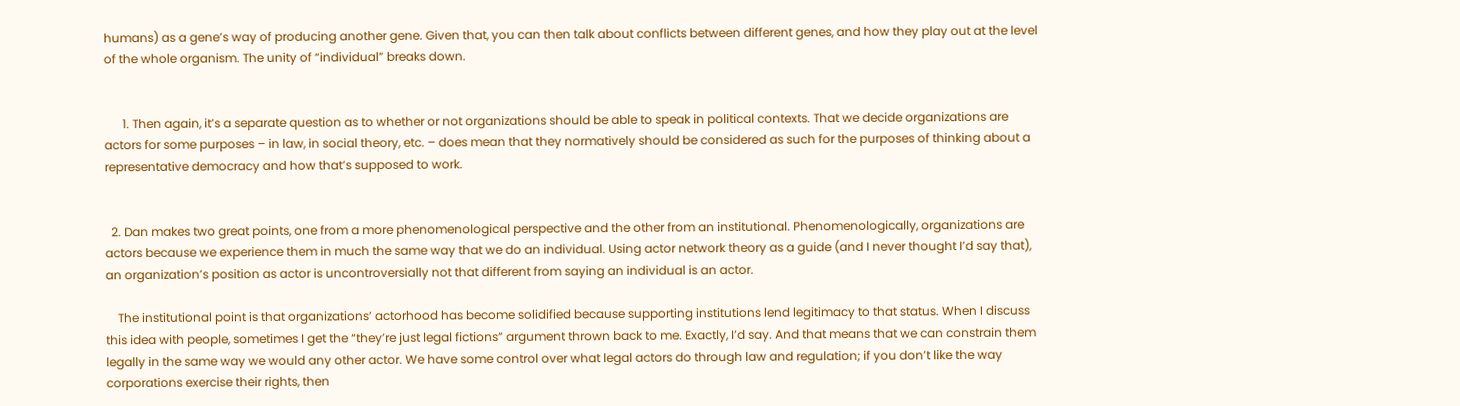humans) as a gene’s way of producing another gene. Given that, you can then talk about conflicts between different genes, and how they play out at the level of the whole organism. The unity of “individual” breaks down.


      1. Then again, it’s a separate question as to whether or not organizations should be able to speak in political contexts. That we decide organizations are actors for some purposes – in law, in social theory, etc. – does mean that they normatively should be considered as such for the purposes of thinking about a representative democracy and how that’s supposed to work.


  2. Dan makes two great points, one from a more phenomenological perspective and the other from an institutional. Phenomenologically, organizations are actors because we experience them in much the same way that we do an individual. Using actor network theory as a guide (and I never thought I’d say that), an organization’s position as actor is uncontroversially not that different from saying an individual is an actor.

    The institutional point is that organizations’ actorhood has become solidified because supporting institutions lend legitimacy to that status. When I discuss this idea with people, sometimes I get the “they’re just legal fictions” argument thrown back to me. Exactly, I’d say. And that means that we can constrain them legally in the same way we would any other actor. We have some control over what legal actors do through law and regulation; if you don’t like the way corporations exercise their rights, then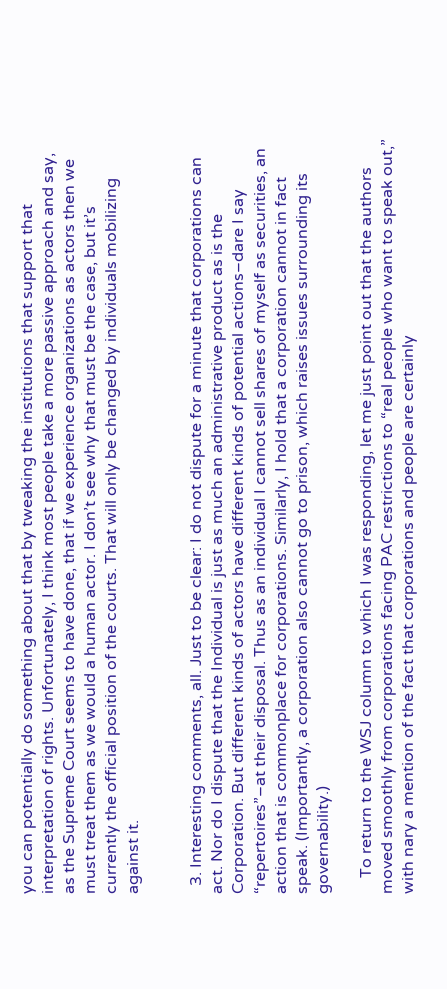you can potentially do something about that by tweaking the institutions that support that interpretation of rights. Unfortunately, I think most people take a more passive approach and say, as the Supreme Court seems to have done, that if we experience organizations as actors then we must treat them as we would a human actor. I don’t see why that must be the case, but it’s currently the official position of the courts. That will only be changed by individuals mobilizing against it.


  3. Interesting comments, all. Just to be clear: I do not dispute for a minute that corporations can act. Nor do I dispute that the Individual is just as much an administrative product as is the Corporation. But different kinds of actors have different kinds of potential actions–dare I say “repertoires”–at their disposal. Thus as an individual I cannot sell shares of myself as securities, an action that is commonplace for corporations. Similarly, I hold that a corporation cannot in fact speak. (Importantly, a corporation also cannot go to prison, which raises issues surrounding its governability.)

    To return to the WSJ column to which I was responding, let me just point out that the authors moved smoothly from corporations facing PAC restrictions to “real people who want to speak out,” with nary a mention of the fact that corporations and people are certainly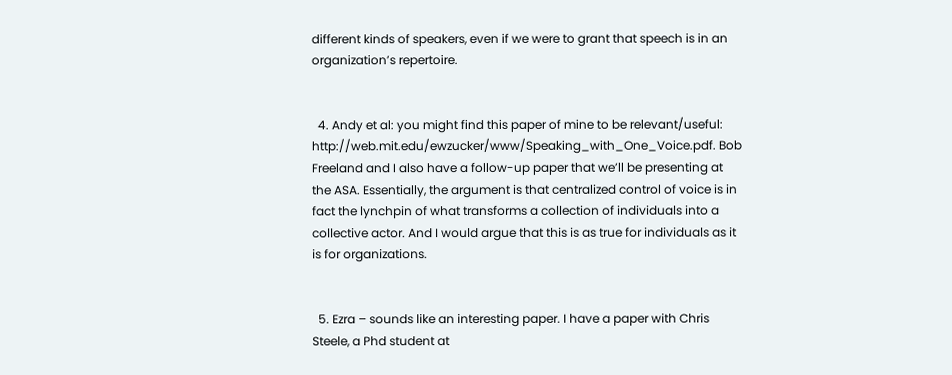different kinds of speakers, even if we were to grant that speech is in an organization’s repertoire.


  4. Andy et al: you might find this paper of mine to be relevant/useful: http://web.mit.edu/ewzucker/www/Speaking_with_One_Voice.pdf. Bob Freeland and I also have a follow-up paper that we’ll be presenting at the ASA. Essentially, the argument is that centralized control of voice is in fact the lynchpin of what transforms a collection of individuals into a collective actor. And I would argue that this is as true for individuals as it is for organizations.


  5. Ezra – sounds like an interesting paper. I have a paper with Chris Steele, a Phd student at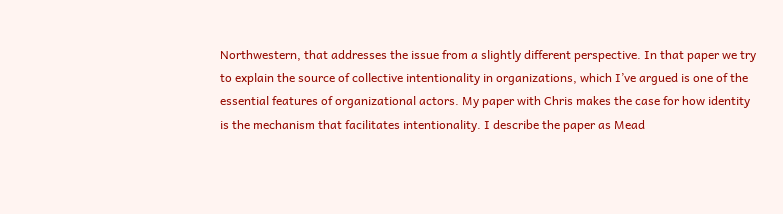Northwestern, that addresses the issue from a slightly different perspective. In that paper we try to explain the source of collective intentionality in organizations, which I’ve argued is one of the essential features of organizational actors. My paper with Chris makes the case for how identity is the mechanism that facilitates intentionality. I describe the paper as Mead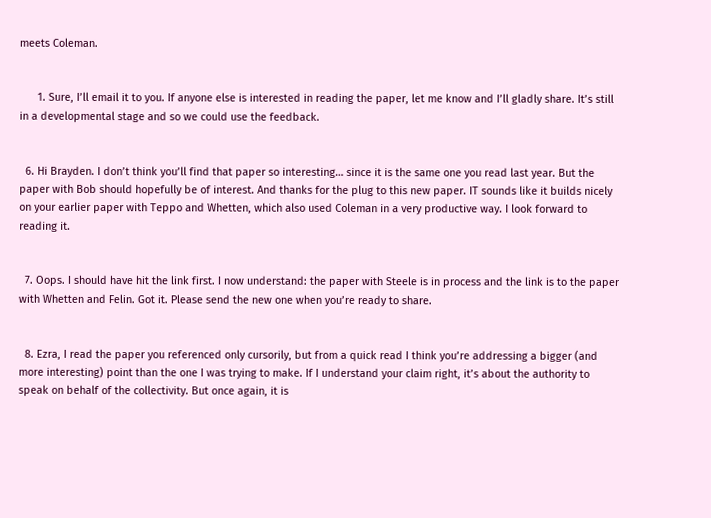meets Coleman.


      1. Sure, I’ll email it to you. If anyone else is interested in reading the paper, let me know and I’ll gladly share. It’s still in a developmental stage and so we could use the feedback.


  6. Hi Brayden. I don’t think you’ll find that paper so interesting… since it is the same one you read last year. But the paper with Bob should hopefully be of interest. And thanks for the plug to this new paper. IT sounds like it builds nicely on your earlier paper with Teppo and Whetten, which also used Coleman in a very productive way. I look forward to reading it.


  7. Oops. I should have hit the link first. I now understand: the paper with Steele is in process and the link is to the paper with Whetten and Felin. Got it. Please send the new one when you’re ready to share.


  8. Ezra, I read the paper you referenced only cursorily, but from a quick read I think you’re addressing a bigger (and more interesting) point than the one I was trying to make. If I understand your claim right, it’s about the authority to speak on behalf of the collectivity. But once again, it is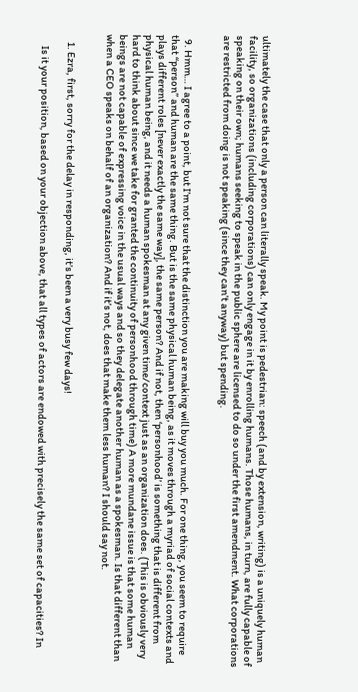ultimately the case that only a person can literally speak. My point is pedestrian: speech (and by extension, writing) is a uniquely human facility, so organizations (including corporations) can only engage in it by enrolling humans. Those humans, in turn, are fully capable of speaking on their own; humans seeking to speak in the public sphere are licensed to do so under the first amendment. What corporations are restricted from doing is not speaking (since they can’t anyway) but spending.


  9. Hmm… I agree to a point, but I’m not sure that the distinction you are making will buy you much. For one thing, you seem to require that “person” and human are the same thing. But is the same physical human being, as it moves through a myriad of social contexts and plays different roles [never exactly the same way], the same person? And if not, then ‘personhood’ is something that is different from physical human being, and it needs a human spokesman at any given time/context just as an organization does. (This is obviously very hard to think about since we take for granted the continuity of personhood through time) A more mundane issue is that some human beings are not capable of expressing voice in the usual ways and so they delegate another human as a spokesman. Is that different than when a CEO speaks on behalf of an organization? And if it’s not, does that make them less human? I should say not.


    1. Ezra, first, sorry for the delay in responding, it’s been a very busy few days!

      Is it your position, based on your objection above, that all types of actors are endowed with precisely the same set of capacities? In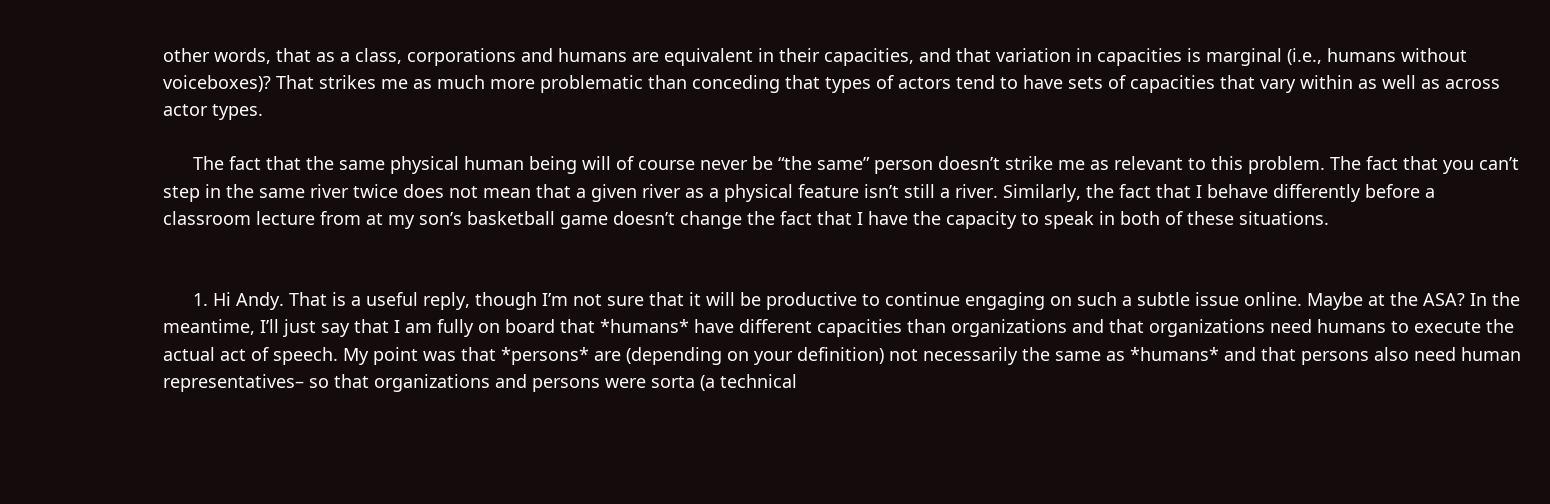other words, that as a class, corporations and humans are equivalent in their capacities, and that variation in capacities is marginal (i.e., humans without voiceboxes)? That strikes me as much more problematic than conceding that types of actors tend to have sets of capacities that vary within as well as across actor types.

      The fact that the same physical human being will of course never be “the same” person doesn’t strike me as relevant to this problem. The fact that you can’t step in the same river twice does not mean that a given river as a physical feature isn’t still a river. Similarly, the fact that I behave differently before a classroom lecture from at my son’s basketball game doesn’t change the fact that I have the capacity to speak in both of these situations.


      1. Hi Andy. That is a useful reply, though I’m not sure that it will be productive to continue engaging on such a subtle issue online. Maybe at the ASA? In the meantime, I’ll just say that I am fully on board that *humans* have different capacities than organizations and that organizations need humans to execute the actual act of speech. My point was that *persons* are (depending on your definition) not necessarily the same as *humans* and that persons also need human representatives– so that organizations and persons were sorta (a technical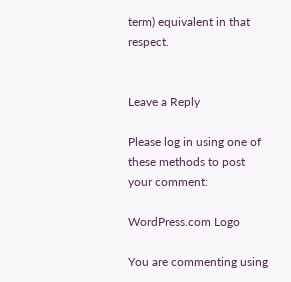term) equivalent in that respect.


Leave a Reply

Please log in using one of these methods to post your comment:

WordPress.com Logo

You are commenting using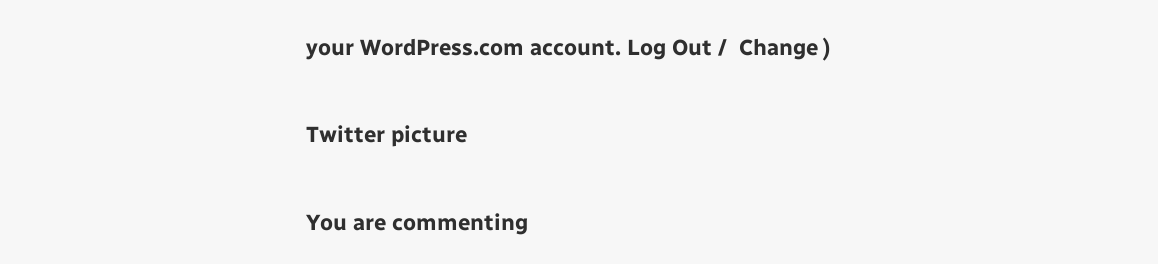your WordPress.com account. Log Out /  Change )

Twitter picture

You are commenting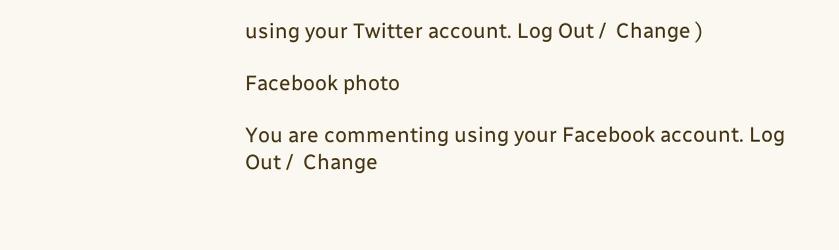using your Twitter account. Log Out /  Change )

Facebook photo

You are commenting using your Facebook account. Log Out /  Change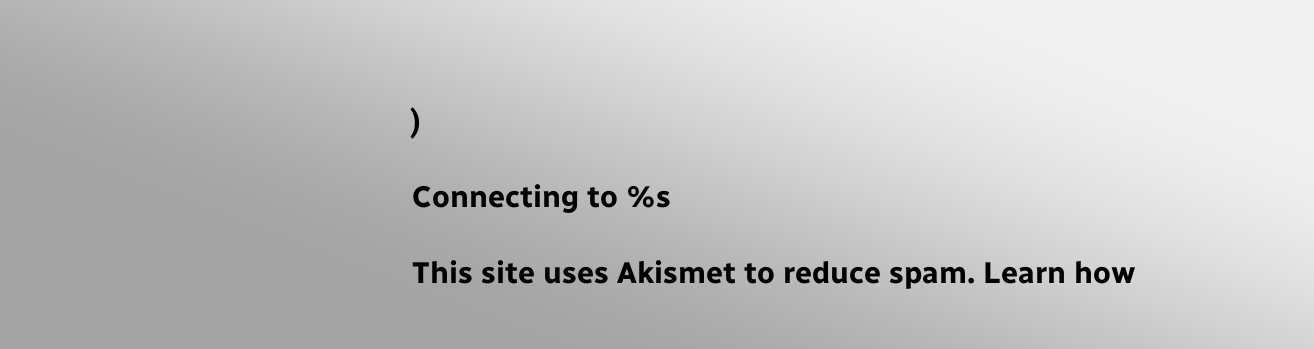)

Connecting to %s

This site uses Akismet to reduce spam. Learn how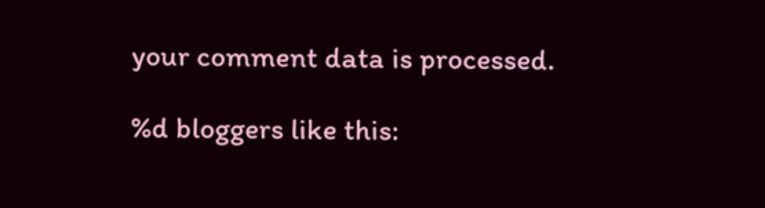your comment data is processed.

%d bloggers like this: